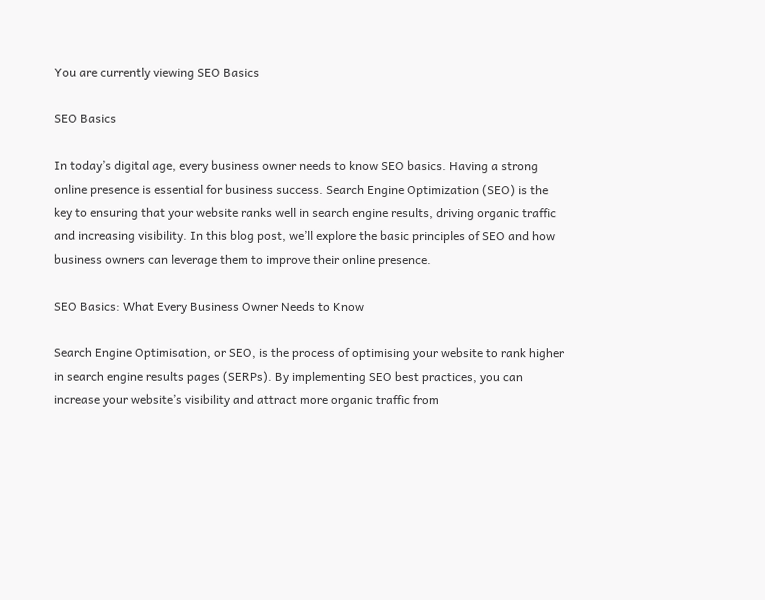You are currently viewing SEO Basics

SEO Basics

In today’s digital age, every business owner needs to know SEO basics. Having a strong online presence is essential for business success. Search Engine Optimization (SEO) is the key to ensuring that your website ranks well in search engine results, driving organic traffic and increasing visibility. In this blog post, we’ll explore the basic principles of SEO and how business owners can leverage them to improve their online presence.

SEO Basics: What Every Business Owner Needs to Know

Search Engine Optimisation, or SEO, is the process of optimising your website to rank higher in search engine results pages (SERPs). By implementing SEO best practices, you can increase your website’s visibility and attract more organic traffic from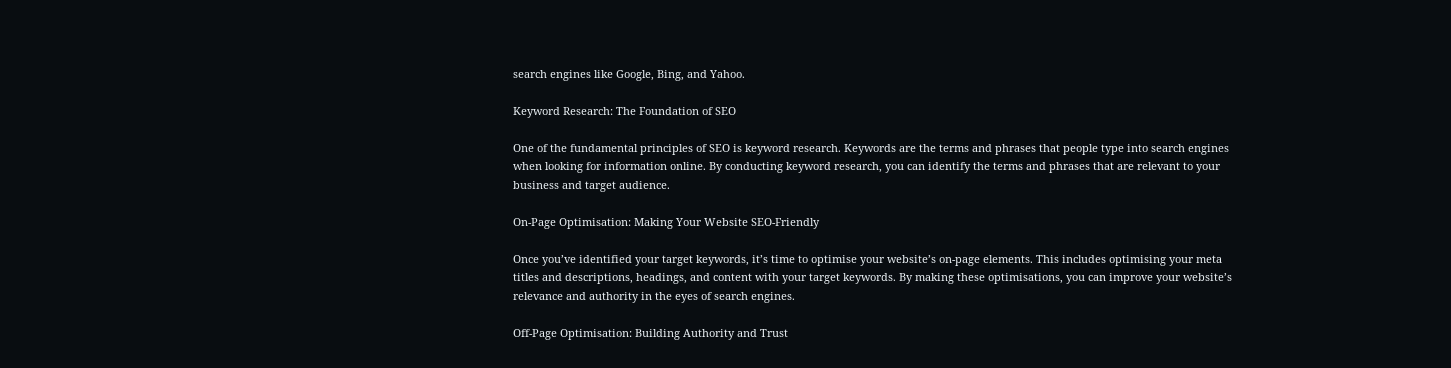search engines like Google, Bing, and Yahoo.

Keyword Research: The Foundation of SEO

One of the fundamental principles of SEO is keyword research. Keywords are the terms and phrases that people type into search engines when looking for information online. By conducting keyword research, you can identify the terms and phrases that are relevant to your business and target audience.

On-Page Optimisation: Making Your Website SEO-Friendly

Once you’ve identified your target keywords, it’s time to optimise your website’s on-page elements. This includes optimising your meta titles and descriptions, headings, and content with your target keywords. By making these optimisations, you can improve your website’s relevance and authority in the eyes of search engines.

Off-Page Optimisation: Building Authority and Trust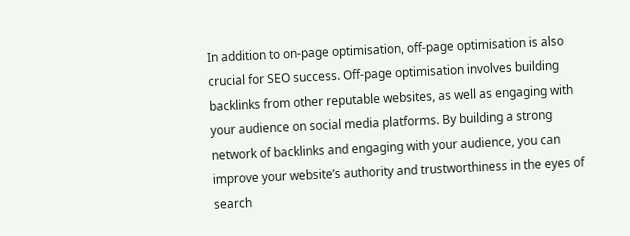In addition to on-page optimisation, off-page optimisation is also crucial for SEO success. Off-page optimisation involves building backlinks from other reputable websites, as well as engaging with your audience on social media platforms. By building a strong network of backlinks and engaging with your audience, you can improve your website’s authority and trustworthiness in the eyes of search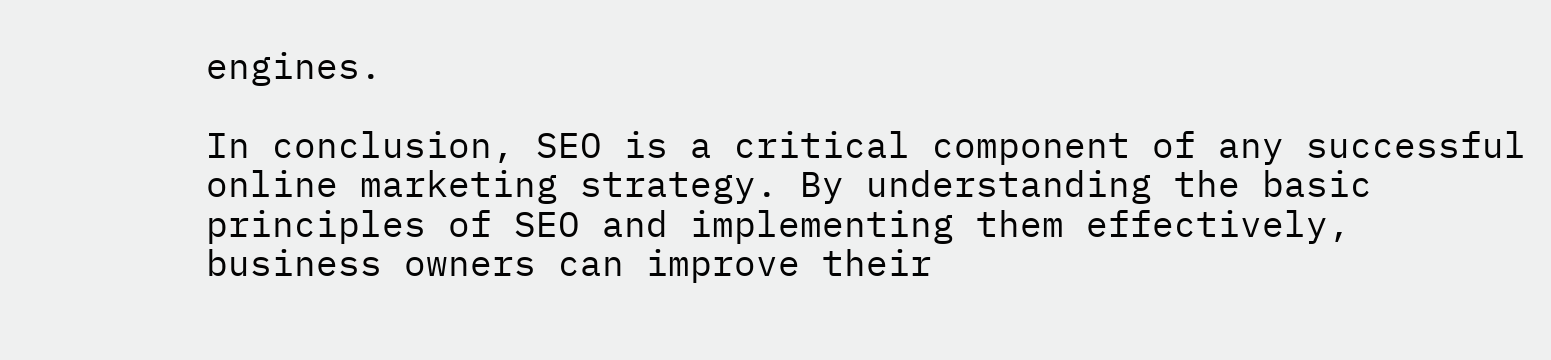engines.

In conclusion, SEO is a critical component of any successful online marketing strategy. By understanding the basic principles of SEO and implementing them effectively, business owners can improve their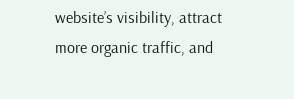website’s visibility, attract more organic traffic, and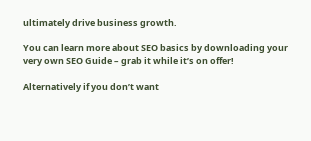ultimately drive business growth.

You can learn more about SEO basics by downloading your very own SEO Guide – grab it while it’s on offer!

Alternatively if you don’t want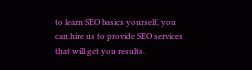to learn SEO basics yourself, you can hire us to provide SEO services that will get you results.